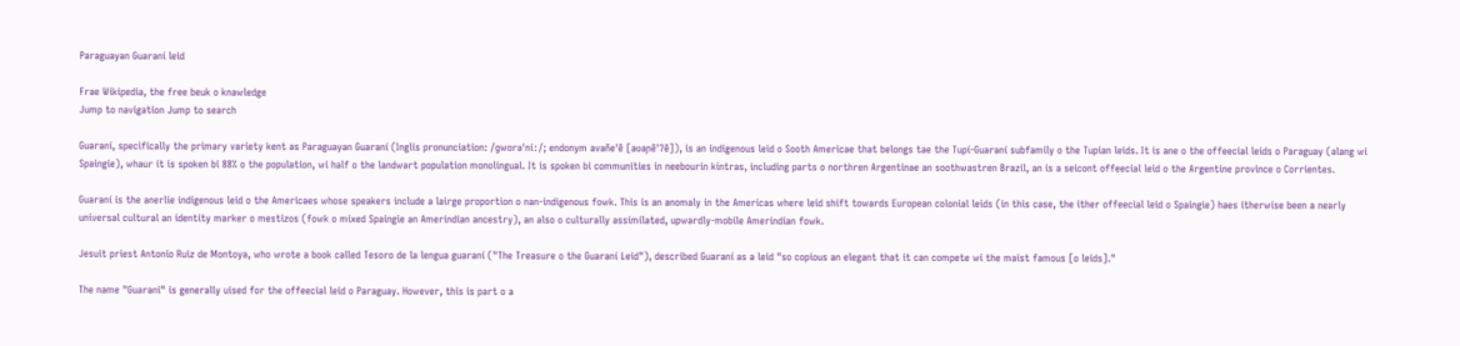Paraguayan Guaraní leid

Frae Wikipedia, the free beuk o knawledge
Jump to navigation Jump to search

Guaraní, specifically the primary variety kent as Paraguayan Guaraní (Inglis pronunciation: /ɡwɑrəˈniː/; endonym avañe'ẽ [aʋaɲẽˈʔẽ]), is an indigenous leid o Sooth Americae that belongs tae the Tupí-Guaraní subfamily o the Tupian leids. It is ane o the offeecial leids o Paraguay (alang wi Spaingie), whaur it is spoken bi 88% o the population, wi half o the landwart population monolingual. It is spoken bi communities in neebourin kintras, including parts o northren Argentinae an soothwastren Brazil, an is a seicont offeecial leid o the Argentine province o Corrientes.

Guaraní is the anerlie indigenous leid o the Americaes whose speakers include a lairge proportion o nan-indigenous fowk. This is an anomaly in the Americas where leid shift towards European colonial leids (in this case, the ither offeecial leid o Spaingie) haes itherwise been a nearly universal cultural an identity marker o mestizos (fowk o mixed Spaingie an Amerindian ancestry), an also o culturally assimilated, upwardly-mobile Amerindian fowk.

Jesuit priest Antonio Ruiz de Montoya, who wrote a book called Tesoro de la lengua guaraní ("The Treasure o the Guaraní Leid"), described Guaraní as a leid "so copious an elegant that it can compete wi the maist famous [o leids]."

The name "Guarani" is generally uised for the offeecial leid o Paraguay. However, this is part o a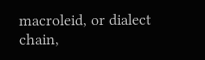macroleid, or dialect chain,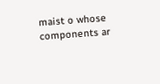maist o whose components ar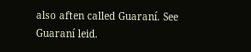also aften called Guaraní. See Guaraní leid.